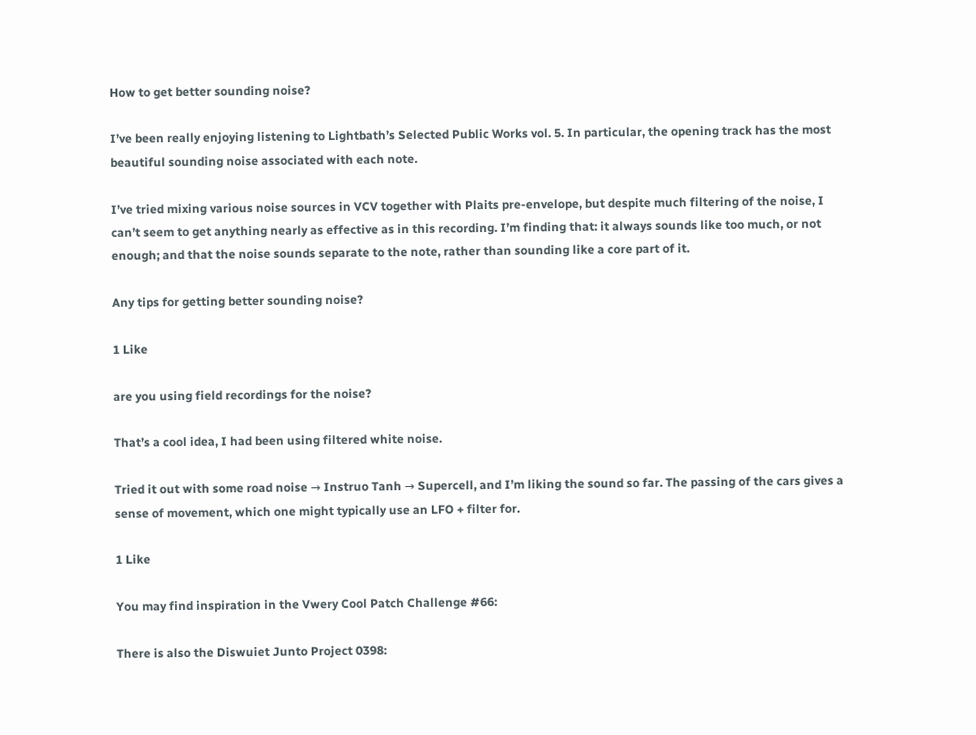How to get better sounding noise?

I’ve been really enjoying listening to Lightbath’s Selected Public Works vol. 5. In particular, the opening track has the most beautiful sounding noise associated with each note.

I’ve tried mixing various noise sources in VCV together with Plaits pre-envelope, but despite much filtering of the noise, I can’t seem to get anything nearly as effective as in this recording. I’m finding that: it always sounds like too much, or not enough; and that the noise sounds separate to the note, rather than sounding like a core part of it.

Any tips for getting better sounding noise?

1 Like

are you using field recordings for the noise?

That’s a cool idea, I had been using filtered white noise.

Tried it out with some road noise → Instruo Tanh → Supercell, and I’m liking the sound so far. The passing of the cars gives a sense of movement, which one might typically use an LFO + filter for.

1 Like

You may find inspiration in the Vwery Cool Patch Challenge #66:

There is also the Diswuiet Junto Project 0398: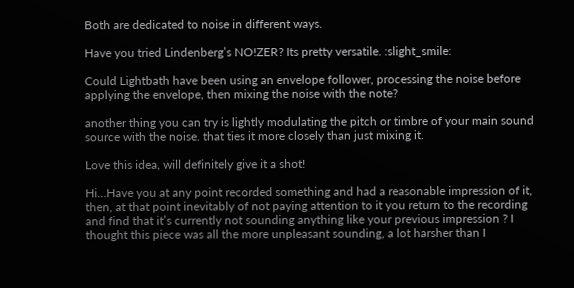Both are dedicated to noise in different ways.

Have you tried Lindenberg’s NO!ZER? Its pretty versatile. :slight_smile:

Could Lightbath have been using an envelope follower, processing the noise before applying the envelope, then mixing the noise with the note?

another thing you can try is lightly modulating the pitch or timbre of your main sound source with the noise. that ties it more closely than just mixing it.

Love this idea, will definitely give it a shot!

Hi…Have you at any point recorded something and had a reasonable impression of it, then, at that point inevitably of not paying attention to it you return to the recording and find that it’s currently not sounding anything like your previous impression ? I thought this piece was all the more unpleasant sounding, a lot harsher than I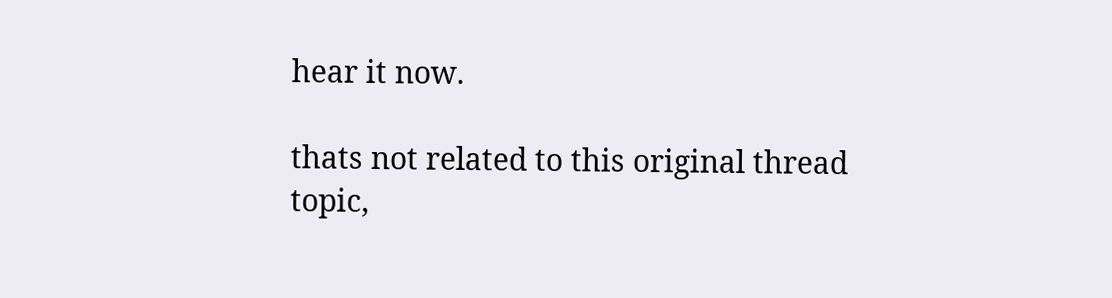hear it now.

thats not related to this original thread topic,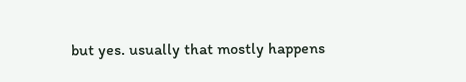but yes. usually that mostly happens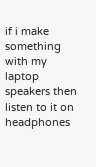if i make something with my laptop speakers then listen to it on headphones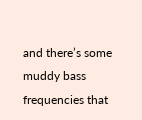and there’s some muddy bass frequencies that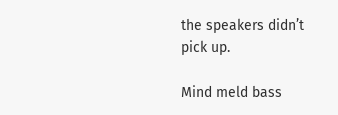the speakers didn’t pick up.

Mind meld bass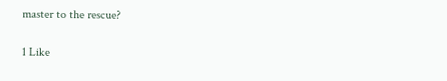master to the rescue?

1 Like